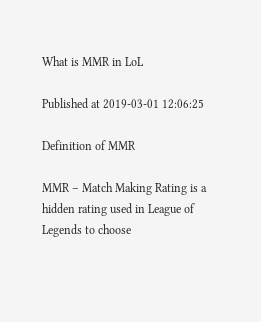What is MMR in LoL

Published at 2019-03-01 12:06:25

Definition of MMR

MMR – Match Making Rating is a hidden rating used in League of Legends to choose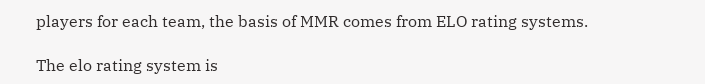players for each team, the basis of MMR comes from ELO rating systems.

The elo rating system is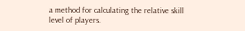a method for calculating the relative skill level of players.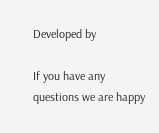Developed by

If you have any questions we are happy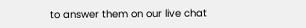to answer them on our live chat